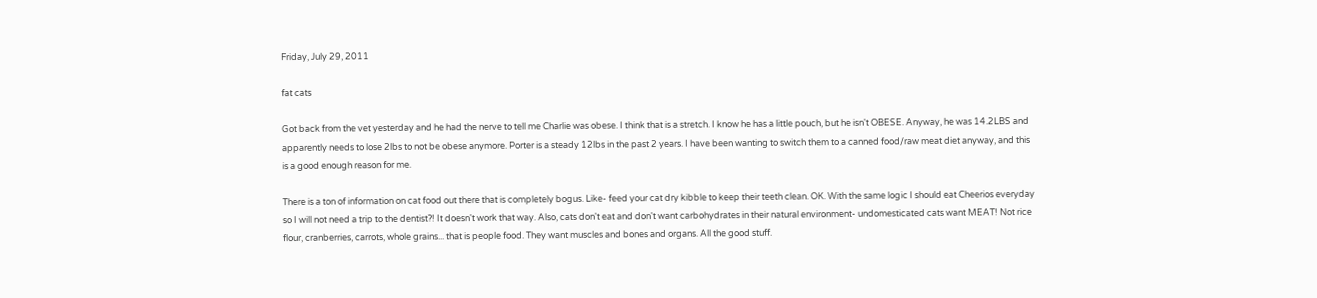Friday, July 29, 2011

fat cats

Got back from the vet yesterday and he had the nerve to tell me Charlie was obese. I think that is a stretch. I know he has a little pouch, but he isn't OBESE. Anyway, he was 14.2LBS and apparently needs to lose 2lbs to not be obese anymore. Porter is a steady 12lbs in the past 2 years. I have been wanting to switch them to a canned food/raw meat diet anyway, and this is a good enough reason for me.

There is a ton of information on cat food out there that is completely bogus. Like- feed your cat dry kibble to keep their teeth clean. OK. With the same logic I should eat Cheerios everyday so I will not need a trip to the dentist?! It doesn't work that way. Also, cats don't eat and don't want carbohydrates in their natural environment- undomesticated cats want MEAT! Not rice flour, cranberries, carrots, whole grains... that is people food. They want muscles and bones and organs. All the good stuff.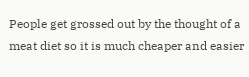People get grossed out by the thought of a meat diet so it is much cheaper and easier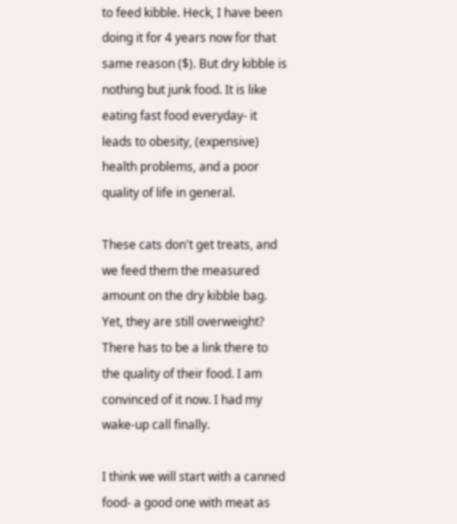to feed kibble. Heck, I have been doing it for 4 years now for that same reason ($). But dry kibble is nothing but junk food. It is like eating fast food everyday- it leads to obesity, (expensive) health problems, and a poor quality of life in general.

These cats don't get treats, and we feed them the measured amount on the dry kibble bag. Yet, they are still overweight? There has to be a link there to the quality of their food. I am convinced of it now. I had my wake-up call finally.

I think we will start with a canned food- a good one with meat as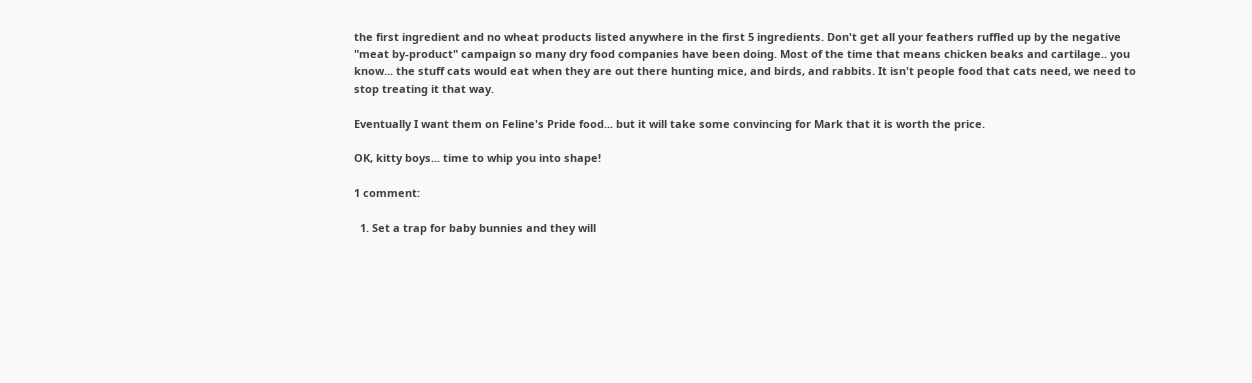the first ingredient and no wheat products listed anywhere in the first 5 ingredients. Don't get all your feathers ruffled up by the negative "meat by-product" campaign so many dry food companies have been doing. Most of the time that means chicken beaks and cartilage.. you know... the stuff cats would eat when they are out there hunting mice, and birds, and rabbits. It isn't people food that cats need, we need to stop treating it that way.

Eventually I want them on Feline's Pride food... but it will take some convincing for Mark that it is worth the price.

OK, kitty boys... time to whip you into shape!

1 comment:

  1. Set a trap for baby bunnies and they will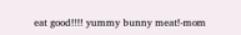eat good!!!! yummy bunny meat!-mom